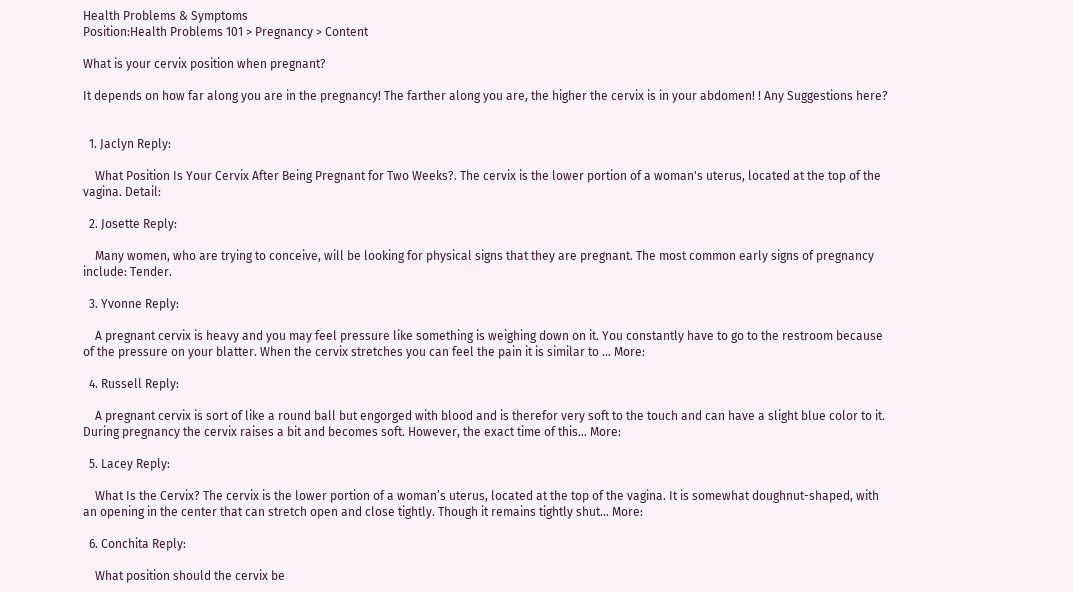Health Problems & Symptoms
Position:Health Problems 101 > Pregnancy > Content

What is your cervix position when pregnant?

It depends on how far along you are in the pregnancy! The farther along you are, the higher the cervix is in your abdomen! ! Any Suggestions here?


  1. Jaclyn Reply:

    What Position Is Your Cervix After Being Pregnant for Two Weeks?. The cervix is the lower portion of a woman's uterus, located at the top of the vagina. Detail:

  2. Josette Reply:

    Many women, who are trying to conceive, will be looking for physical signs that they are pregnant. The most common early signs of pregnancy include: Tender.

  3. Yvonne Reply:

    A pregnant cervix is heavy and you may feel pressure like something is weighing down on it. You constantly have to go to the restroom because of the pressure on your blatter. When the cervix stretches you can feel the pain it is similar to … More:

  4. Russell Reply:

    A pregnant cervix is sort of like a round ball but engorged with blood and is therefor very soft to the touch and can have a slight blue color to it. During pregnancy the cervix raises a bit and becomes soft. However, the exact time of this… More:

  5. Lacey Reply:

    What Is the Cervix? The cervix is the lower portion of a woman’s uterus, located at the top of the vagina. It is somewhat doughnut-shaped, with an opening in the center that can stretch open and close tightly. Though it remains tightly shut… More:

  6. Conchita Reply:

    What position should the cervix be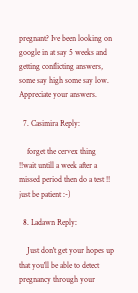pregnant? Ive been looking on google in at say 5 weeks and getting conflicting answers, some say high some say low. Appreciate your answers.

  7. Casimira Reply:

    forget the cervex thing !!wait untill a week after a missed period then do a test !! just be patient :-)

  8. Ladawn Reply:

    Just don't get your hopes up that you'll be able to detect pregnancy through your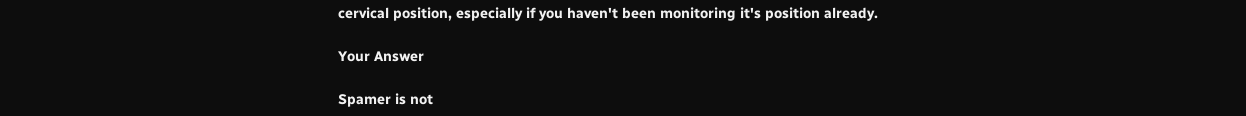cervical position, especially if you haven't been monitoring it's position already.

Your Answer

Spamer is not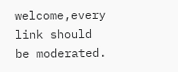welcome,every link should be moderated.